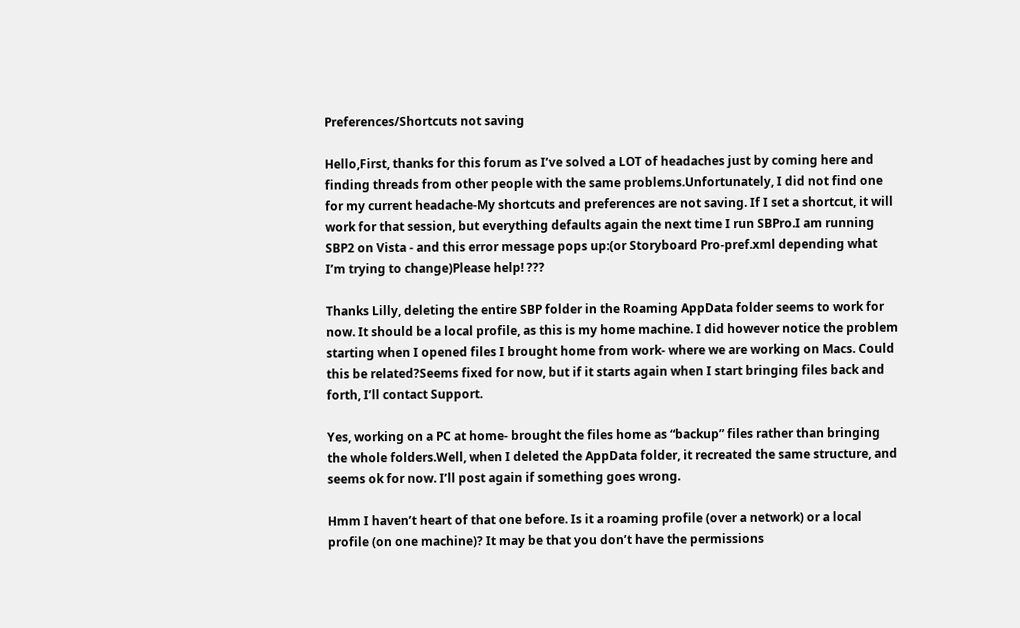Preferences/Shortcuts not saving

Hello,First, thanks for this forum as I’ve solved a LOT of headaches just by coming here and finding threads from other people with the same problems.Unfortunately, I did not find one for my current headache-My shortcuts and preferences are not saving. If I set a shortcut, it will work for that session, but everything defaults again the next time I run SBPro.I am running SBP2 on Vista - and this error message pops up:(or Storyboard Pro-pref.xml depending what I’m trying to change)Please help! ???

Thanks Lilly, deleting the entire SBP folder in the Roaming AppData folder seems to work for now. It should be a local profile, as this is my home machine. I did however notice the problem starting when I opened files I brought home from work- where we are working on Macs. Could this be related?Seems fixed for now, but if it starts again when I start bringing files back and forth, I’ll contact Support.

Yes, working on a PC at home- brought the files home as “backup” files rather than bringing the whole folders.Well, when I deleted the AppData folder, it recreated the same structure, and seems ok for now. I’ll post again if something goes wrong.

Hmm I haven’t heart of that one before. Is it a roaming profile (over a network) or a local profile (on one machine)? It may be that you don’t have the permissions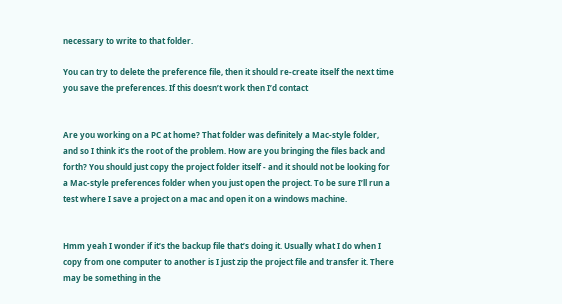necessary to write to that folder.

You can try to delete the preference file, then it should re-create itself the next time you save the preferences. If this doesn’t work then I’d contact


Are you working on a PC at home? That folder was definitely a Mac-style folder, and so I think it’s the root of the problem. How are you bringing the files back and forth? You should just copy the project folder itself - and it should not be looking for a Mac-style preferences folder when you just open the project. To be sure I’ll run a test where I save a project on a mac and open it on a windows machine.


Hmm yeah I wonder if it’s the backup file that’s doing it. Usually what I do when I copy from one computer to another is I just zip the project file and transfer it. There may be something in the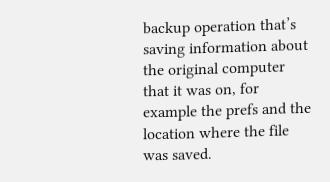backup operation that’s saving information about the original computer that it was on, for example the prefs and the location where the file was saved.